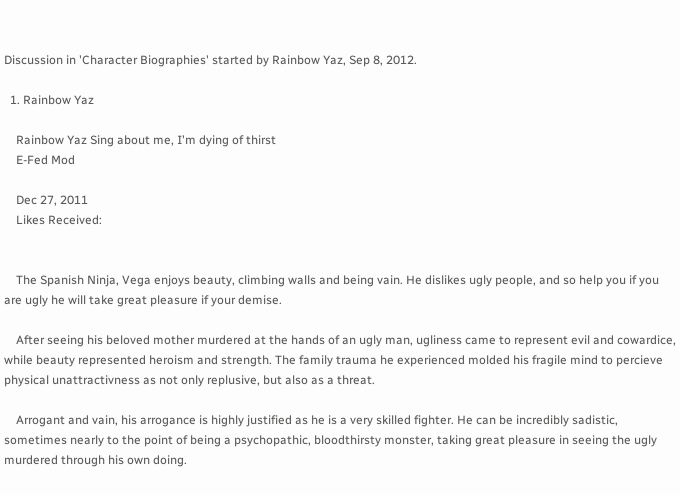Discussion in 'Character Biographies' started by Rainbow Yaz, Sep 8, 2012.

  1. Rainbow Yaz

    Rainbow Yaz Sing about me, I'm dying of thirst
    E-Fed Mod

    Dec 27, 2011
    Likes Received:


    The Spanish Ninja, Vega enjoys beauty, climbing walls and being vain. He dislikes ugly people, and so help you if you are ugly he will take great pleasure if your demise.

    After seeing his beloved mother murdered at the hands of an ugly man, ugliness came to represent evil and cowardice, while beauty represented heroism and strength. The family trauma he experienced molded his fragile mind to percieve physical unattractivness as not only replusive, but also as a threat.

    Arrogant and vain, his arrogance is highly justified as he is a very skilled fighter. He can be incredibly sadistic, sometimes nearly to the point of being a psychopathic, bloodthirsty monster, taking great pleasure in seeing the ugly murdered through his own doing.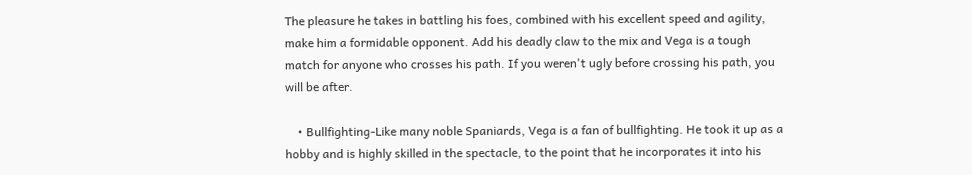The pleasure he takes in battling his foes, combined with his excellent speed and agility, make him a formidable opponent. Add his deadly claw to the mix and Vega is a tough match for anyone who crosses his path. If you weren't ugly before crossing his path, you will be after.

    • Bullfighting-Like many noble Spaniards, Vega is a fan of bullfighting. He took it up as a hobby and is highly skilled in the spectacle, to the point that he incorporates it into his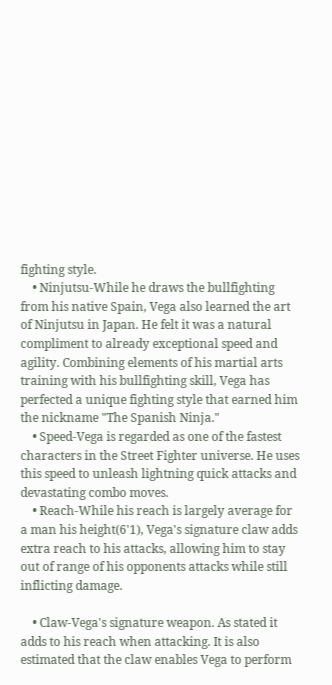fighting style.
    • Ninjutsu-While he draws the bullfighting from his native Spain, Vega also learned the art of Ninjutsu in Japan. He felt it was a natural compliment to already exceptional speed and agility. Combining elements of his martial arts training with his bullfighting skill, Vega has perfected a unique fighting style that earned him the nickname "The Spanish Ninja."
    • Speed-Vega is regarded as one of the fastest characters in the Street Fighter universe. He uses this speed to unleash lightning quick attacks and devastating combo moves.
    • Reach-While his reach is largely average for a man his height(6'1), Vega's signature claw adds extra reach to his attacks, allowing him to stay out of range of his opponents attacks while still inflicting damage.

    • Claw-Vega's signature weapon. As stated it adds to his reach when attacking. It is also estimated that the claw enables Vega to perform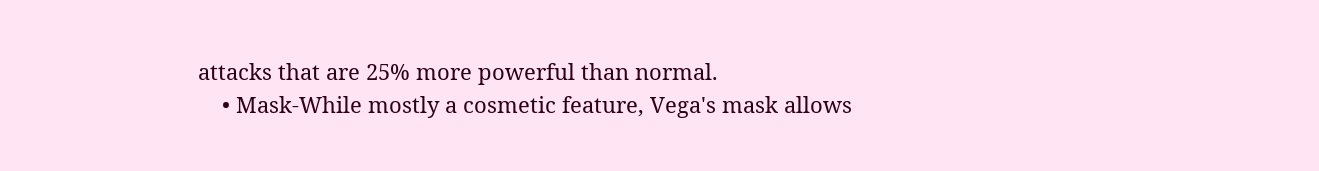attacks that are 25% more powerful than normal.
    • Mask-While mostly a cosmetic feature, Vega's mask allows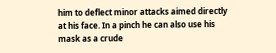him to deflect minor attacks aimed directly at his face. In a pinch he can also use his mask as a crude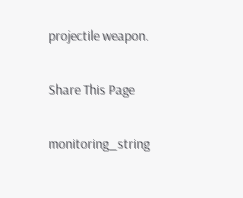projectile weapon.

Share This Page

monitoring_string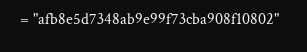= "afb8e5d7348ab9e99f73cba908f10802"